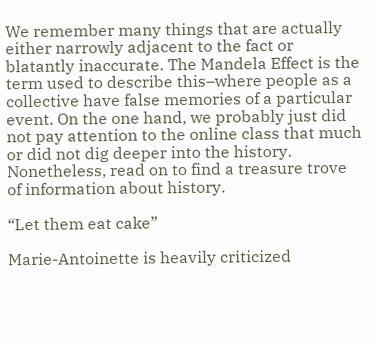We remember many things that are actually either narrowly adjacent to the fact or blatantly inaccurate. The Mandela Effect is the term used to describe this–where people as a collective have false memories of a particular event. On the one hand, we probably just did not pay attention to the online class that much or did not dig deeper into the history. Nonetheless, read on to find a treasure trove of information about history.

“Let them eat cake”

Marie-Antoinette is heavily criticized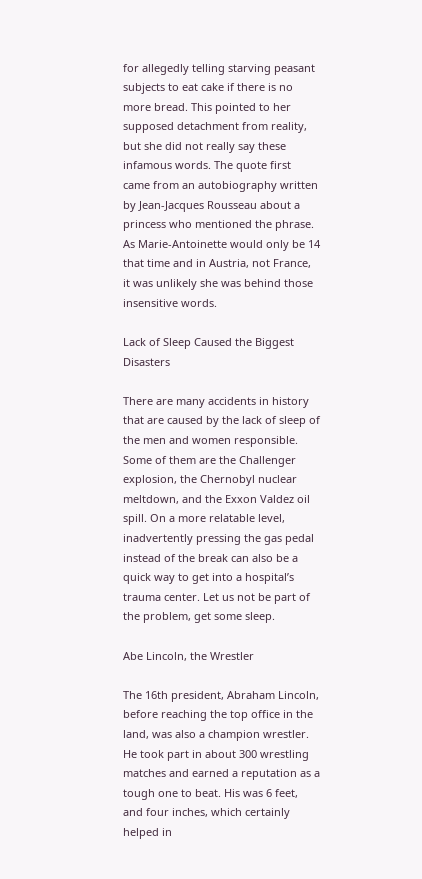for allegedly telling starving peasant subjects to eat cake if there is no more bread. This pointed to her supposed detachment from reality, but she did not really say these infamous words. The quote first came from an autobiography written by Jean-Jacques Rousseau about a princess who mentioned the phrase. As Marie-Antoinette would only be 14 that time and in Austria, not France, it was unlikely she was behind those insensitive words.

Lack of Sleep Caused the Biggest Disasters

There are many accidents in history that are caused by the lack of sleep of the men and women responsible. Some of them are the Challenger explosion, the Chernobyl nuclear meltdown, and the Exxon Valdez oil spill. On a more relatable level, inadvertently pressing the gas pedal instead of the break can also be a quick way to get into a hospital’s trauma center. Let us not be part of the problem, get some sleep.

Abe Lincoln, the Wrestler

The 16th president, Abraham Lincoln, before reaching the top office in the land, was also a champion wrestler. He took part in about 300 wrestling matches and earned a reputation as a tough one to beat. His was 6 feet, and four inches, which certainly helped in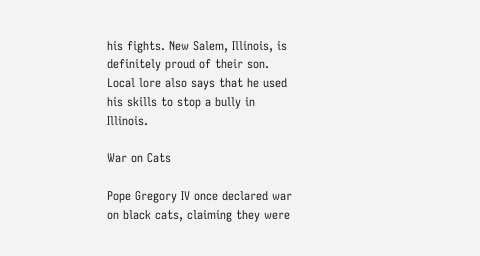his fights. New Salem, Illinois, is definitely proud of their son. Local lore also says that he used his skills to stop a bully in Illinois.

War on Cats

Pope Gregory IV once declared war on black cats, claiming they were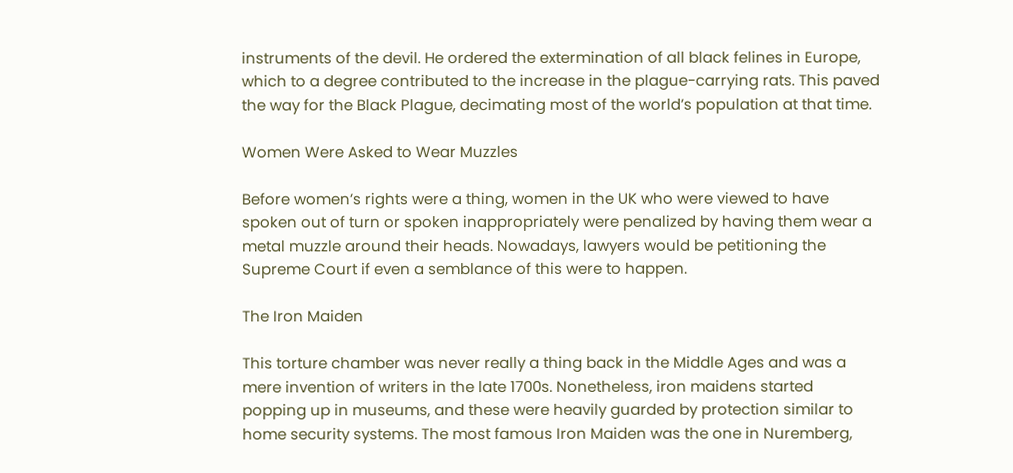instruments of the devil. He ordered the extermination of all black felines in Europe, which to a degree contributed to the increase in the plague-carrying rats. This paved the way for the Black Plague, decimating most of the world’s population at that time.

Women Were Asked to Wear Muzzles

Before women’s rights were a thing, women in the UK who were viewed to have spoken out of turn or spoken inappropriately were penalized by having them wear a metal muzzle around their heads. Nowadays, lawyers would be petitioning the Supreme Court if even a semblance of this were to happen.

The Iron Maiden

This torture chamber was never really a thing back in the Middle Ages and was a mere invention of writers in the late 1700s. Nonetheless, iron maidens started popping up in museums, and these were heavily guarded by protection similar to home security systems. The most famous Iron Maiden was the one in Nuremberg,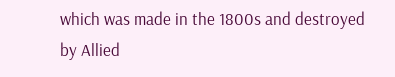which was made in the 1800s and destroyed by Allied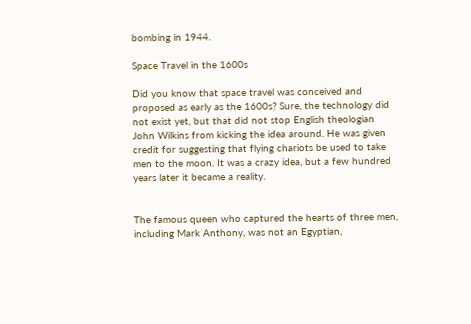bombing in 1944.

Space Travel in the 1600s

Did you know that space travel was conceived and proposed as early as the 1600s? Sure, the technology did not exist yet, but that did not stop English theologian John Wilkins from kicking the idea around. He was given credit for suggesting that flying chariots be used to take men to the moon. It was a crazy idea, but a few hundred years later it became a reality.


The famous queen who captured the hearts of three men, including Mark Anthony, was not an Egyptian,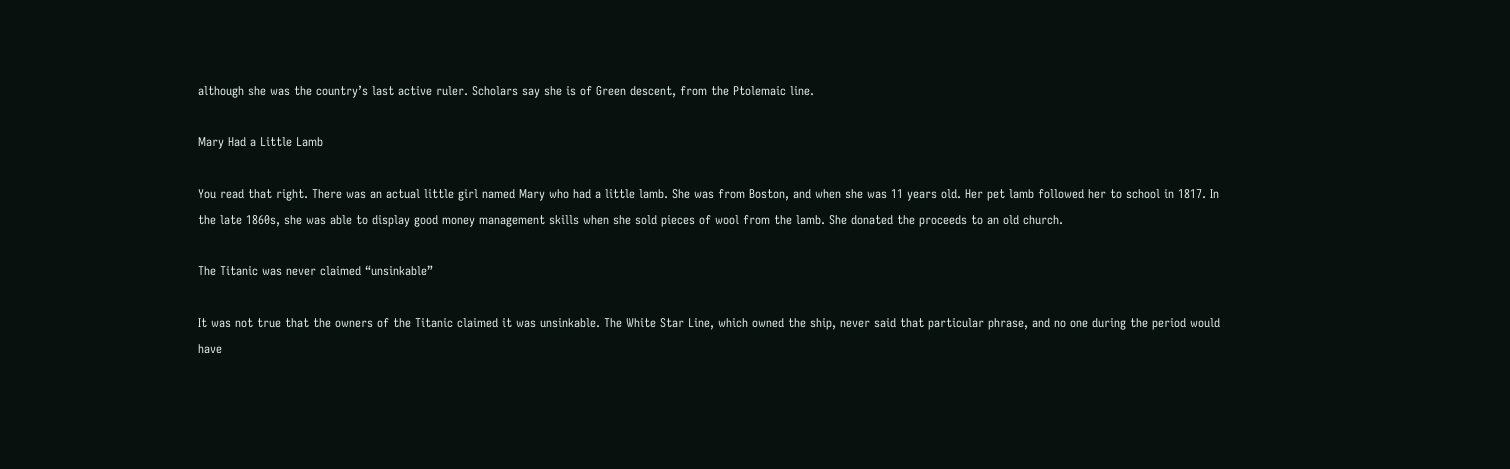although she was the country’s last active ruler. Scholars say she is of Green descent, from the Ptolemaic line.

Mary Had a Little Lamb

You read that right. There was an actual little girl named Mary who had a little lamb. She was from Boston, and when she was 11 years old. Her pet lamb followed her to school in 1817. In the late 1860s, she was able to display good money management skills when she sold pieces of wool from the lamb. She donated the proceeds to an old church.

The Titanic was never claimed “unsinkable”

It was not true that the owners of the Titanic claimed it was unsinkable. The White Star Line, which owned the ship, never said that particular phrase, and no one during the period would have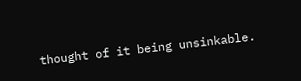thought of it being unsinkable.